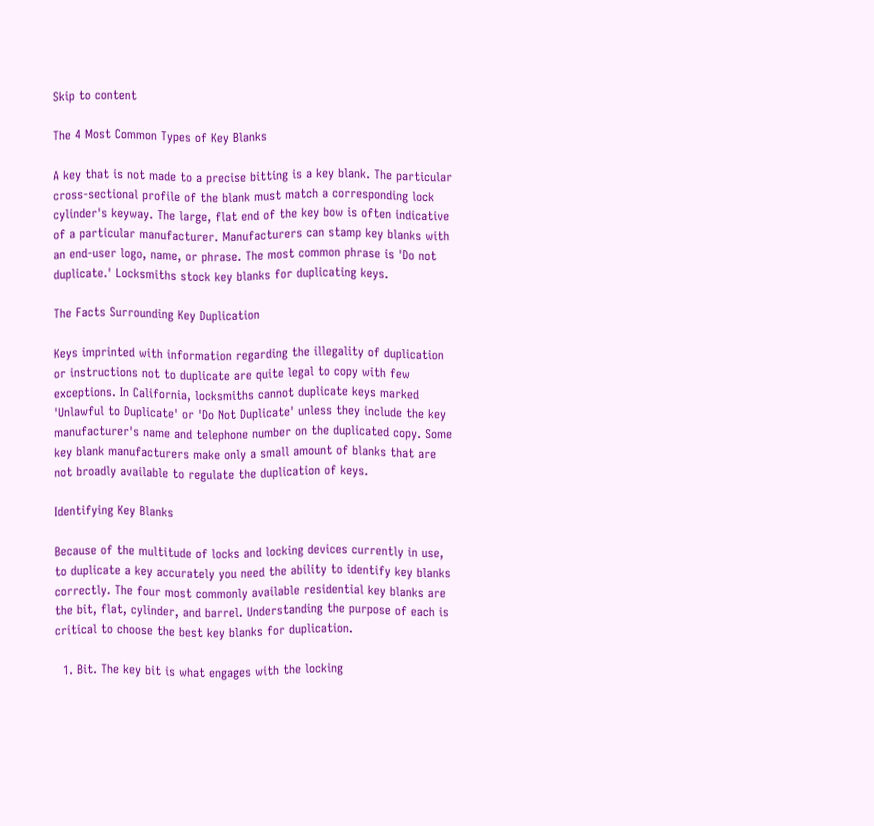Skip to content

The 4 Most Common Types of Key Blanks

A key that is not made to a precise bitting is a key blank. The particular cross-sectional profile of the blank must match a corresponding lock cylinder's keyway. The large, flat end of the key bow is often indicative of a particular manufacturer. Manufacturers can stamp key blanks with an end-user logo, name, or phrase. The most common phrase is 'Do not duplicate.' Locksmiths stock key blanks for duplicating keys.

The Facts Surrounding Key Duplication

Keys imprinted with information regarding the illegality of duplication or instructions not to duplicate are quite legal to copy with few exceptions. In California, locksmiths cannot duplicate keys marked 'Unlawful to Duplicate' or 'Do Not Duplicate' unless they include the key manufacturer's name and telephone number on the duplicated copy. Some key blank manufacturers make only a small amount of blanks that are not broadly available to regulate the duplication of keys.

Identifying Key Blanks

Because of the multitude of locks and locking devices currently in use, to duplicate a key accurately you need the ability to identify key blanks correctly. The four most commonly available residential key blanks are the bit, flat, cylinder, and barrel. Understanding the purpose of each is critical to choose the best key blanks for duplication.

  1. Bit. The key bit is what engages with the locking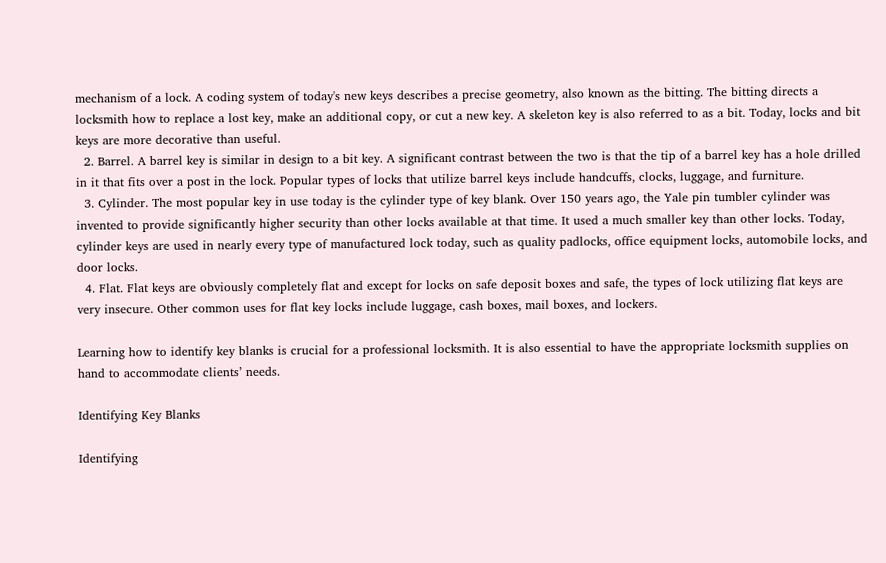mechanism of a lock. A coding system of today's new keys describes a precise geometry, also known as the bitting. The bitting directs a locksmith how to replace a lost key, make an additional copy, or cut a new key. A skeleton key is also referred to as a bit. Today, locks and bit keys are more decorative than useful.
  2. Barrel. A barrel key is similar in design to a bit key. A significant contrast between the two is that the tip of a barrel key has a hole drilled in it that fits over a post in the lock. Popular types of locks that utilize barrel keys include handcuffs, clocks, luggage, and furniture.
  3. Cylinder. The most popular key in use today is the cylinder type of key blank. Over 150 years ago, the Yale pin tumbler cylinder was invented to provide significantly higher security than other locks available at that time. It used a much smaller key than other locks. Today, cylinder keys are used in nearly every type of manufactured lock today, such as quality padlocks, office equipment locks, automobile locks, and door locks.
  4. Flat. Flat keys are obviously completely flat and except for locks on safe deposit boxes and safe, the types of lock utilizing flat keys are very insecure. Other common uses for flat key locks include luggage, cash boxes, mail boxes, and lockers.

Learning how to identify key blanks is crucial for a professional locksmith. It is also essential to have the appropriate locksmith supplies on hand to accommodate clients’ needs.

Identifying Key Blanks

Identifying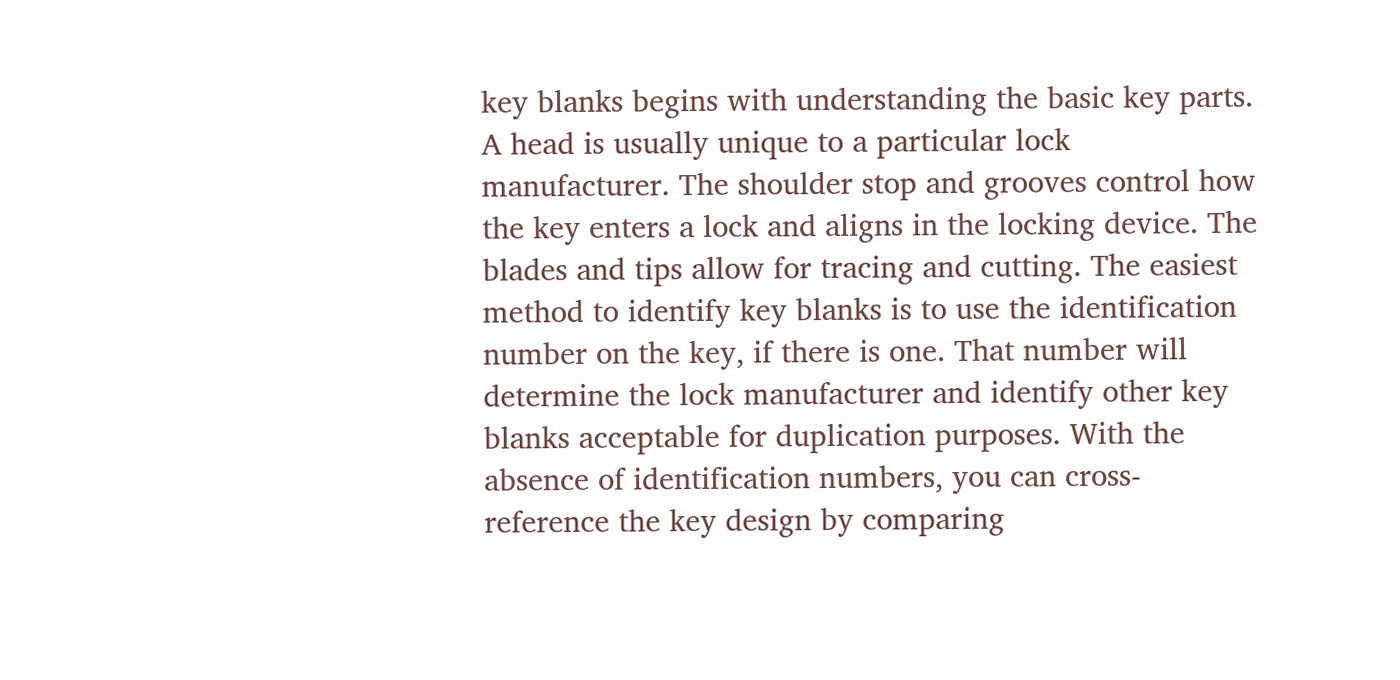key blanks begins with understanding the basic key parts. A head is usually unique to a particular lock manufacturer. The shoulder stop and grooves control how the key enters a lock and aligns in the locking device. The blades and tips allow for tracing and cutting. The easiest method to identify key blanks is to use the identification number on the key, if there is one. That number will determine the lock manufacturer and identify other key blanks acceptable for duplication purposes. With the absence of identification numbers, you can cross-reference the key design by comparing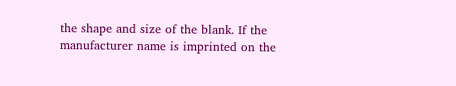the shape and size of the blank. If the manufacturer name is imprinted on the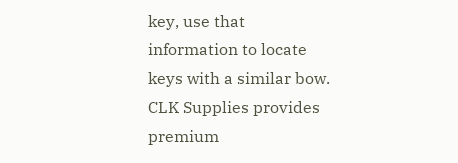key, use that information to locate keys with a similar bow. CLK Supplies provides premium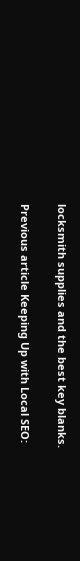locksmith supplies and the best key blanks.

Previous article Keeping Up with Local SEO: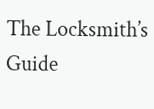The Locksmith’s Guide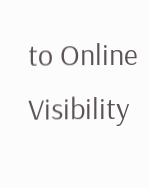to Online Visibility